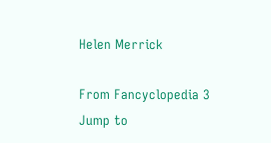Helen Merrick

From Fancyclopedia 3
Jump to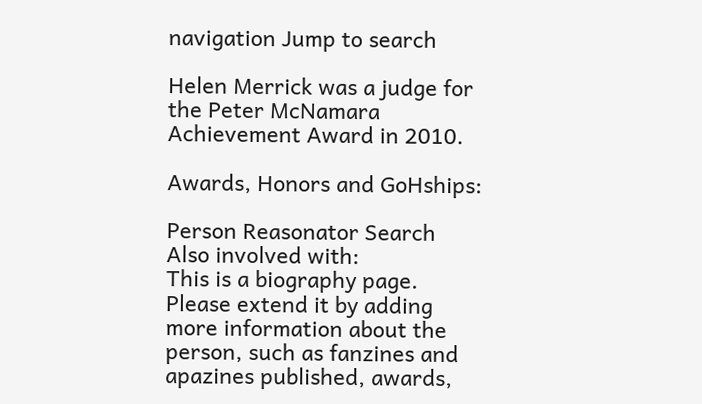navigation Jump to search

Helen Merrick was a judge for the Peter McNamara Achievement Award in 2010.

Awards, Honors and GoHships:

Person Reasonator Search
Also involved with:
This is a biography page. Please extend it by adding more information about the person, such as fanzines and apazines published, awards,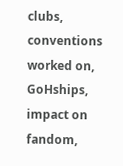clubs, conventions worked on, GoHships, impact on fandom,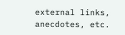external links, anecdotes, etc.